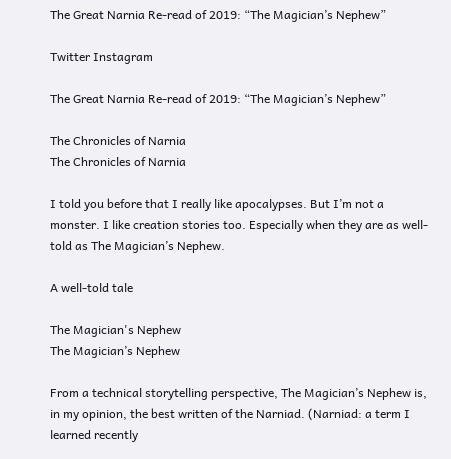The Great Narnia Re-read of 2019: “The Magician’s Nephew”

Twitter Instagram

The Great Narnia Re-read of 2019: “The Magician’s Nephew”

The Chronicles of Narnia
The Chronicles of Narnia

I told you before that I really like apocalypses. But I’m not a monster. I like creation stories too. Especially when they are as well-told as The Magician’s Nephew.

A well-told tale

The Magician's Nephew
The Magician’s Nephew

From a technical storytelling perspective, The Magician’s Nephew is, in my opinion, the best written of the Narniad. (Narniad: a term I learned recently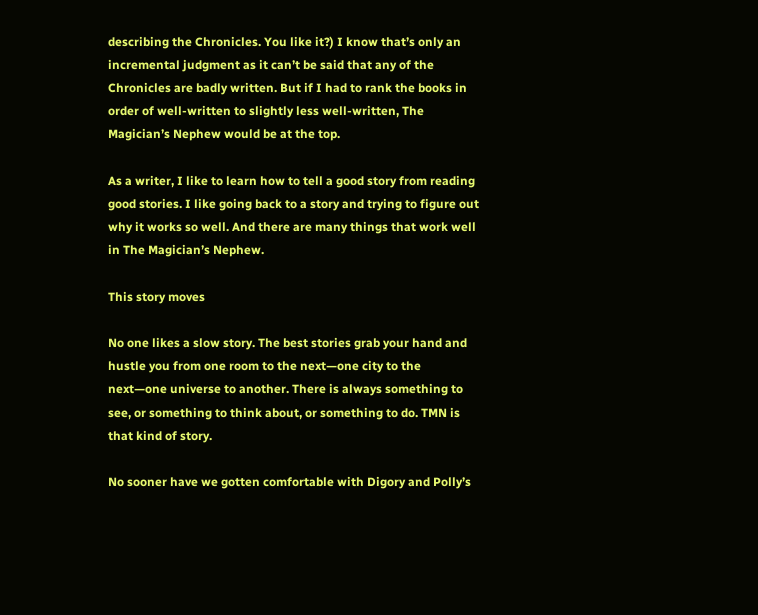describing the Chronicles. You like it?) I know that’s only an incremental judgment as it can’t be said that any of the Chronicles are badly written. But if I had to rank the books in order of well-written to slightly less well-written, The Magician’s Nephew would be at the top.

As a writer, I like to learn how to tell a good story from reading good stories. I like going back to a story and trying to figure out why it works so well. And there are many things that work well in The Magician’s Nephew.

This story moves

No one likes a slow story. The best stories grab your hand and hustle you from one room to the next—one city to the next—one universe to another. There is always something to see, or something to think about, or something to do. TMN is that kind of story.

No sooner have we gotten comfortable with Digory and Polly’s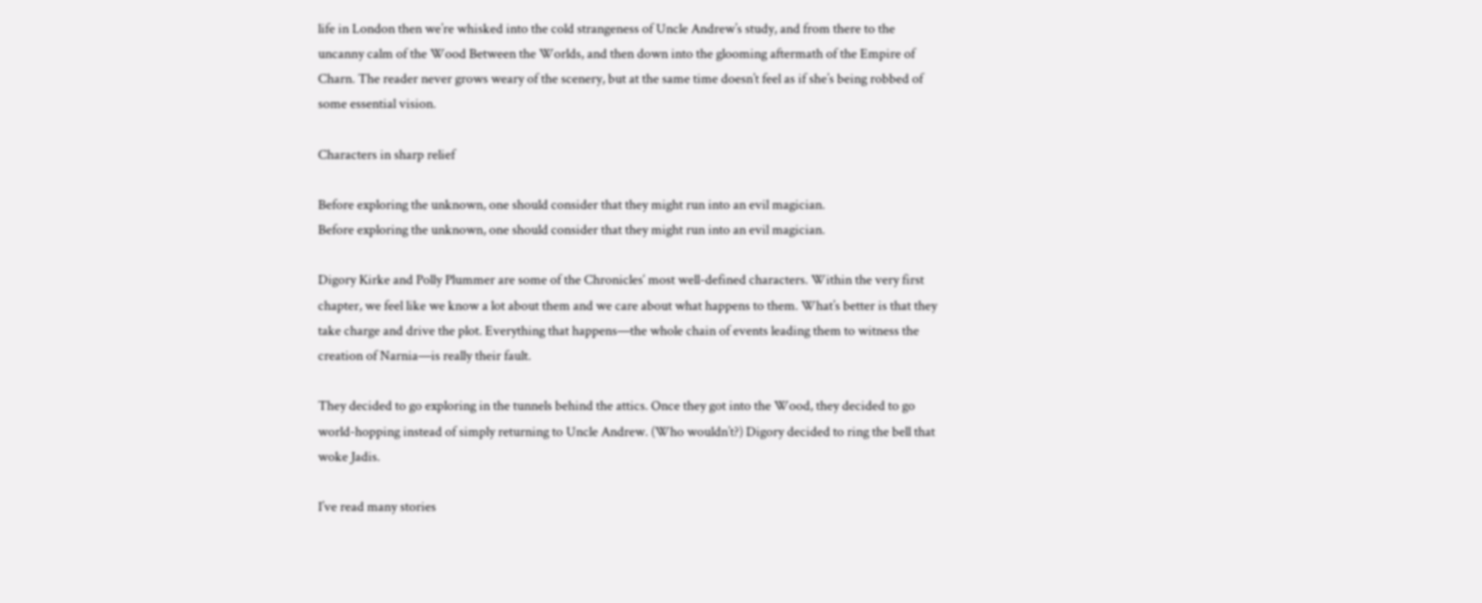life in London then we’re whisked into the cold strangeness of Uncle Andrew’s study, and from there to the uncanny calm of the Wood Between the Worlds, and then down into the glooming aftermath of the Empire of Charn. The reader never grows weary of the scenery, but at the same time doesn’t feel as if she’s being robbed of some essential vision.

Characters in sharp relief

Before exploring the unknown, one should consider that they might run into an evil magician.
Before exploring the unknown, one should consider that they might run into an evil magician.

Digory Kirke and Polly Plummer are some of the Chronicles‘ most well-defined characters. Within the very first chapter, we feel like we know a lot about them and we care about what happens to them. What’s better is that they take charge and drive the plot. Everything that happens—the whole chain of events leading them to witness the creation of Narnia—is really their fault.

They decided to go exploring in the tunnels behind the attics. Once they got into the Wood, they decided to go world-hopping instead of simply returning to Uncle Andrew. (Who wouldn’t?) Digory decided to ring the bell that woke Jadis.

I’ve read many stories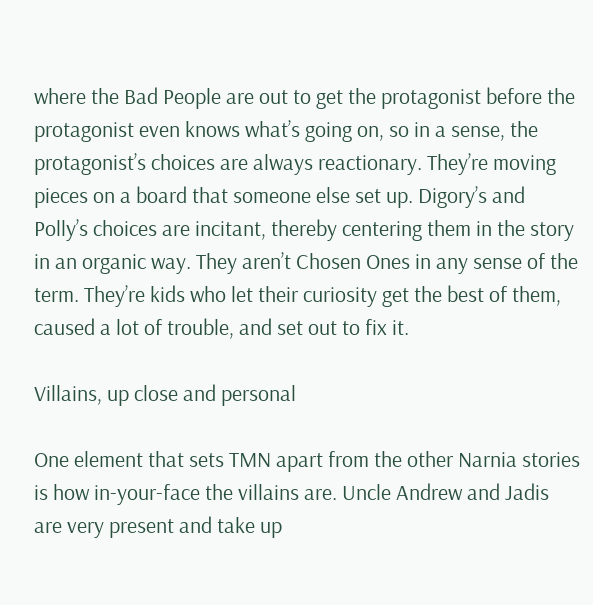where the Bad People are out to get the protagonist before the protagonist even knows what’s going on, so in a sense, the protagonist’s choices are always reactionary. They’re moving pieces on a board that someone else set up. Digory’s and Polly’s choices are incitant, thereby centering them in the story in an organic way. They aren’t Chosen Ones in any sense of the term. They’re kids who let their curiosity get the best of them, caused a lot of trouble, and set out to fix it.

Villains, up close and personal

One element that sets TMN apart from the other Narnia stories is how in-your-face the villains are. Uncle Andrew and Jadis are very present and take up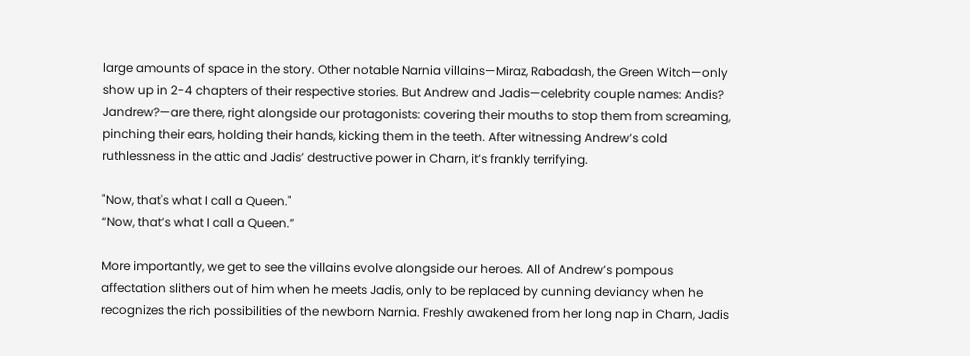large amounts of space in the story. Other notable Narnia villains—Miraz, Rabadash, the Green Witch—only show up in 2-4 chapters of their respective stories. But Andrew and Jadis—celebrity couple names: Andis? Jandrew?—are there, right alongside our protagonists: covering their mouths to stop them from screaming, pinching their ears, holding their hands, kicking them in the teeth. After witnessing Andrew’s cold ruthlessness in the attic and Jadis’ destructive power in Charn, it’s frankly terrifying.

"Now, that's what I call a Queen."
“Now, that’s what I call a Queen.”

More importantly, we get to see the villains evolve alongside our heroes. All of Andrew’s pompous affectation slithers out of him when he meets Jadis, only to be replaced by cunning deviancy when he recognizes the rich possibilities of the newborn Narnia. Freshly awakened from her long nap in Charn, Jadis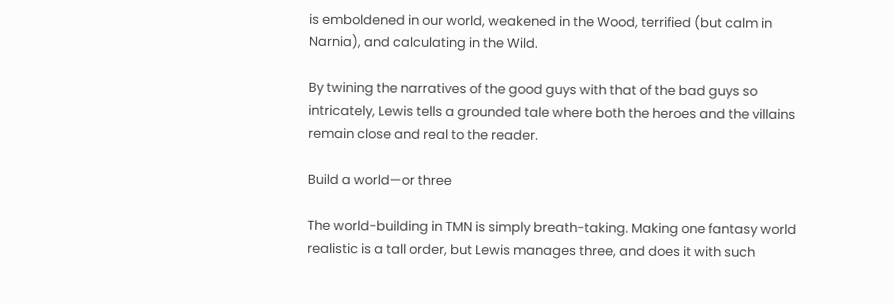is emboldened in our world, weakened in the Wood, terrified (but calm in Narnia), and calculating in the Wild.

By twining the narratives of the good guys with that of the bad guys so intricately, Lewis tells a grounded tale where both the heroes and the villains remain close and real to the reader.

Build a world—or three

The world-building in TMN is simply breath-taking. Making one fantasy world realistic is a tall order, but Lewis manages three, and does it with such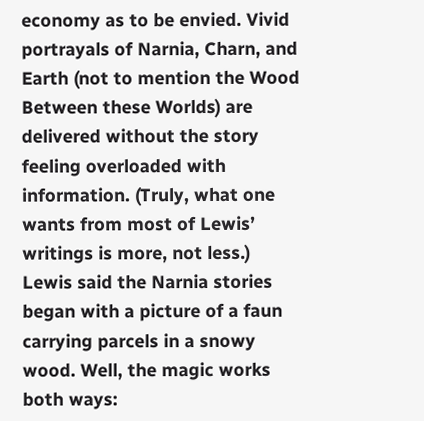economy as to be envied. Vivid portrayals of Narnia, Charn, and Earth (not to mention the Wood Between these Worlds) are delivered without the story feeling overloaded with information. (Truly, what one wants from most of Lewis’ writings is more, not less.) Lewis said the Narnia stories began with a picture of a faun carrying parcels in a snowy wood. Well, the magic works both ways: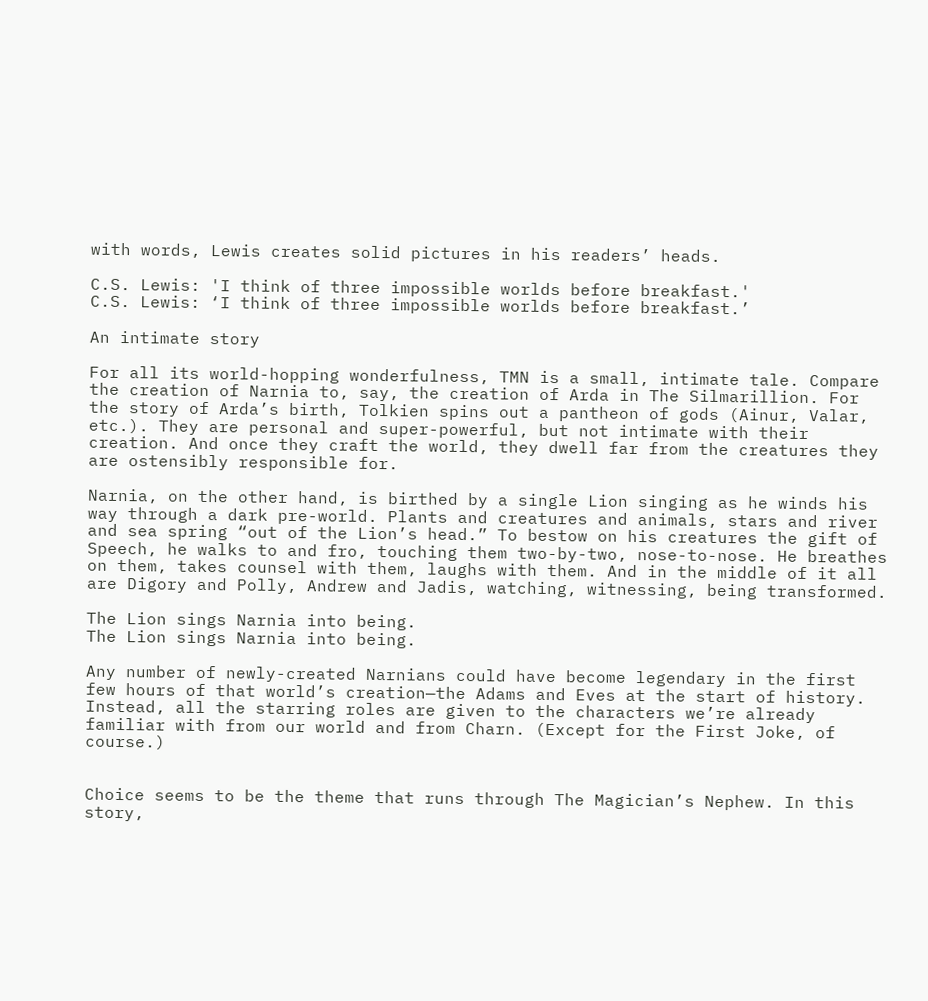with words, Lewis creates solid pictures in his readers’ heads.

C.S. Lewis: 'I think of three impossible worlds before breakfast.'
C.S. Lewis: ‘I think of three impossible worlds before breakfast.’

An intimate story

For all its world-hopping wonderfulness, TMN is a small, intimate tale. Compare the creation of Narnia to, say, the creation of Arda in The Silmarillion. For the story of Arda’s birth, Tolkien spins out a pantheon of gods (Ainur, Valar, etc.). They are personal and super-powerful, but not intimate with their creation. And once they craft the world, they dwell far from the creatures they are ostensibly responsible for.

Narnia, on the other hand, is birthed by a single Lion singing as he winds his way through a dark pre-world. Plants and creatures and animals, stars and river and sea spring “out of the Lion’s head.” To bestow on his creatures the gift of Speech, he walks to and fro, touching them two-by-two, nose-to-nose. He breathes on them, takes counsel with them, laughs with them. And in the middle of it all are Digory and Polly, Andrew and Jadis, watching, witnessing, being transformed.

The Lion sings Narnia into being.
The Lion sings Narnia into being.

Any number of newly-created Narnians could have become legendary in the first few hours of that world’s creation—the Adams and Eves at the start of history. Instead, all the starring roles are given to the characters we’re already familiar with from our world and from Charn. (Except for the First Joke, of course.)


Choice seems to be the theme that runs through The Magician’s Nephew. In this story,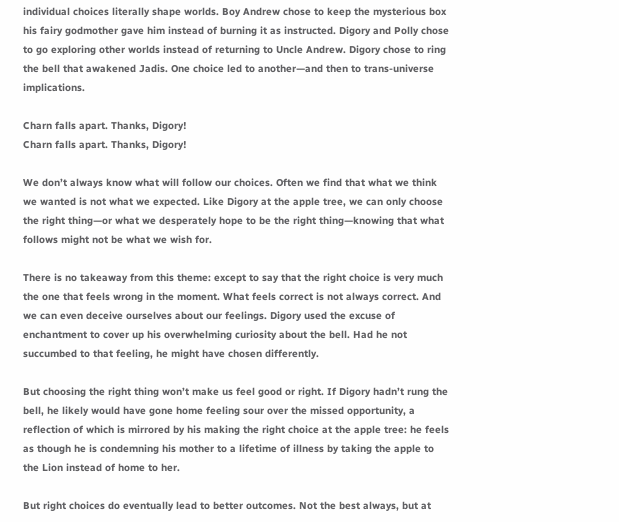individual choices literally shape worlds. Boy Andrew chose to keep the mysterious box his fairy godmother gave him instead of burning it as instructed. Digory and Polly chose to go exploring other worlds instead of returning to Uncle Andrew. Digory chose to ring the bell that awakened Jadis. One choice led to another—and then to trans-universe implications.

Charn falls apart. Thanks, Digory!
Charn falls apart. Thanks, Digory!

We don’t always know what will follow our choices. Often we find that what we think we wanted is not what we expected. Like Digory at the apple tree, we can only choose the right thing—or what we desperately hope to be the right thing—knowing that what follows might not be what we wish for.

There is no takeaway from this theme: except to say that the right choice is very much the one that feels wrong in the moment. What feels correct is not always correct. And we can even deceive ourselves about our feelings. Digory used the excuse of enchantment to cover up his overwhelming curiosity about the bell. Had he not succumbed to that feeling, he might have chosen differently.

But choosing the right thing won’t make us feel good or right. If Digory hadn’t rung the bell, he likely would have gone home feeling sour over the missed opportunity, a reflection of which is mirrored by his making the right choice at the apple tree: he feels as though he is condemning his mother to a lifetime of illness by taking the apple to the Lion instead of home to her.

But right choices do eventually lead to better outcomes. Not the best always, but at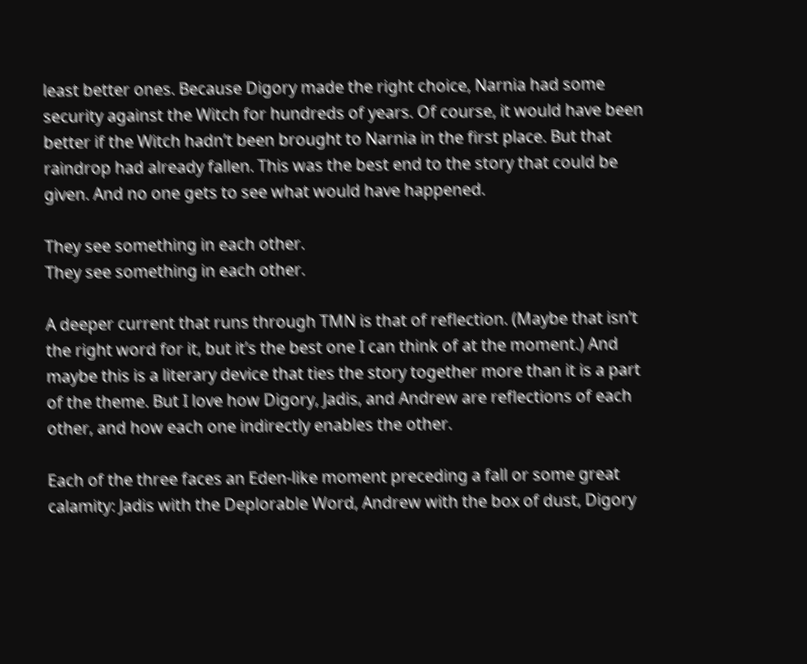least better ones. Because Digory made the right choice, Narnia had some security against the Witch for hundreds of years. Of course, it would have been better if the Witch hadn’t been brought to Narnia in the first place. But that raindrop had already fallen. This was the best end to the story that could be given. And no one gets to see what would have happened.

They see something in each other.
They see something in each other.

A deeper current that runs through TMN is that of reflection. (Maybe that isn’t the right word for it, but it’s the best one I can think of at the moment.) And maybe this is a literary device that ties the story together more than it is a part of the theme. But I love how Digory, Jadis, and Andrew are reflections of each other, and how each one indirectly enables the other.

Each of the three faces an Eden-like moment preceding a fall or some great calamity: Jadis with the Deplorable Word, Andrew with the box of dust, Digory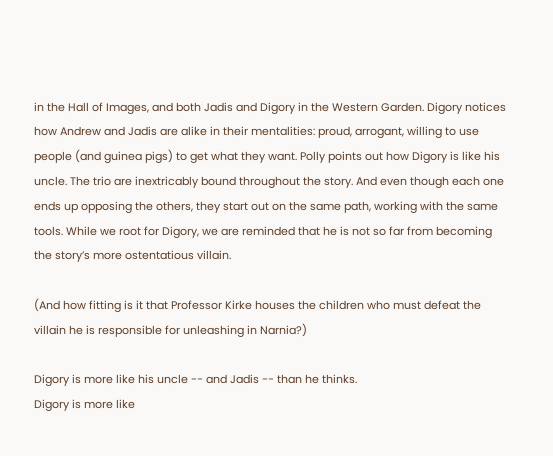in the Hall of Images, and both Jadis and Digory in the Western Garden. Digory notices how Andrew and Jadis are alike in their mentalities: proud, arrogant, willing to use people (and guinea pigs) to get what they want. Polly points out how Digory is like his uncle. The trio are inextricably bound throughout the story. And even though each one ends up opposing the others, they start out on the same path, working with the same tools. While we root for Digory, we are reminded that he is not so far from becoming the story’s more ostentatious villain.

(And how fitting is it that Professor Kirke houses the children who must defeat the villain he is responsible for unleashing in Narnia?)

Digory is more like his uncle -- and Jadis -- than he thinks.
Digory is more like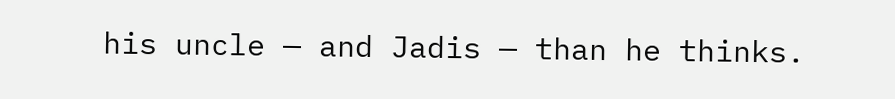his uncle — and Jadis — than he thinks.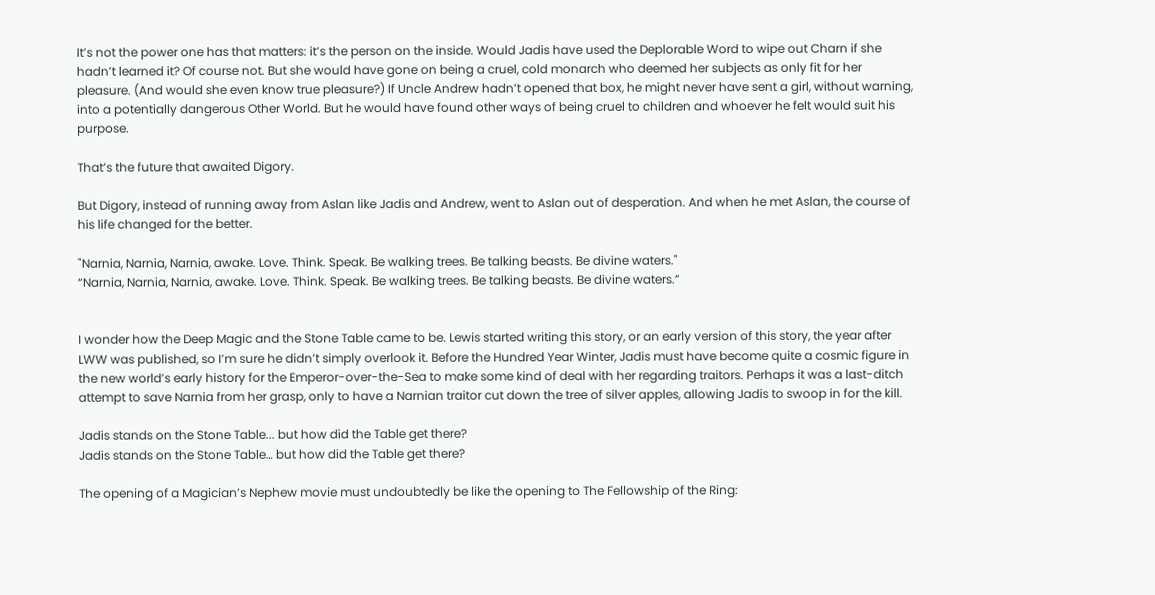It’s not the power one has that matters: it’s the person on the inside. Would Jadis have used the Deplorable Word to wipe out Charn if she hadn’t learned it? Of course not. But she would have gone on being a cruel, cold monarch who deemed her subjects as only fit for her pleasure. (And would she even know true pleasure?) If Uncle Andrew hadn’t opened that box, he might never have sent a girl, without warning, into a potentially dangerous Other World. But he would have found other ways of being cruel to children and whoever he felt would suit his purpose.

That’s the future that awaited Digory.

But Digory, instead of running away from Aslan like Jadis and Andrew, went to Aslan out of desperation. And when he met Aslan, the course of his life changed for the better.

"Narnia, Narnia, Narnia, awake. Love. Think. Speak. Be walking trees. Be talking beasts. Be divine waters."
“Narnia, Narnia, Narnia, awake. Love. Think. Speak. Be walking trees. Be talking beasts. Be divine waters.”


I wonder how the Deep Magic and the Stone Table came to be. Lewis started writing this story, or an early version of this story, the year after LWW was published, so I’m sure he didn’t simply overlook it. Before the Hundred Year Winter, Jadis must have become quite a cosmic figure in the new world’s early history for the Emperor-over-the-Sea to make some kind of deal with her regarding traitors. Perhaps it was a last-ditch attempt to save Narnia from her grasp, only to have a Narnian traitor cut down the tree of silver apples, allowing Jadis to swoop in for the kill.

Jadis stands on the Stone Table... but how did the Table get there?
Jadis stands on the Stone Table… but how did the Table get there?

The opening of a Magician’s Nephew movie must undoubtedly be like the opening to The Fellowship of the Ring: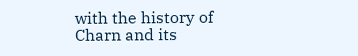with the history of Charn and its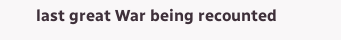last great War being recounted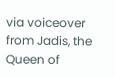via voiceover from Jadis, the Queen of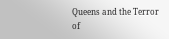Queens and the Terror of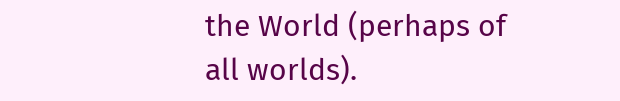the World (perhaps of all worlds).